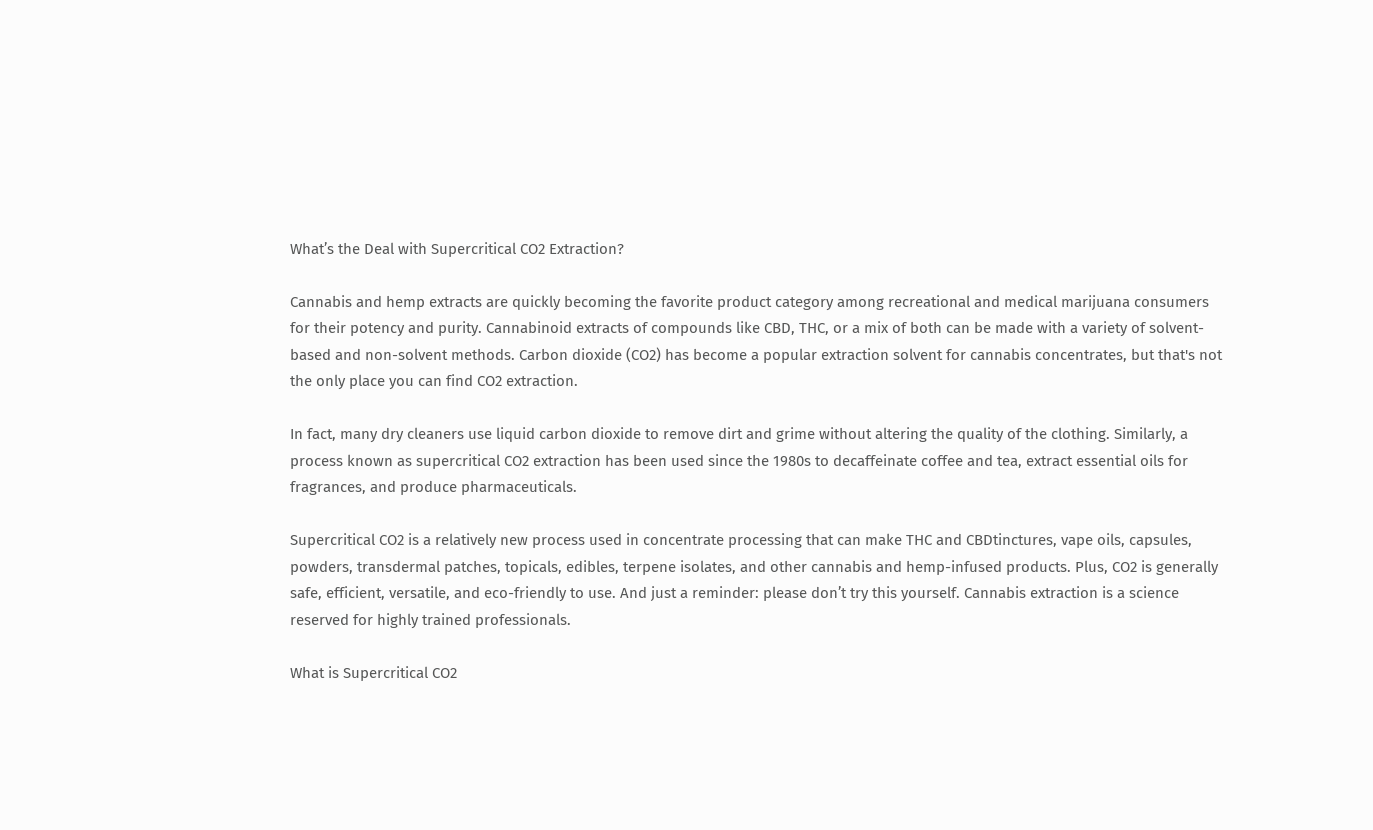What’s the Deal with Supercritical CO2 Extraction?

Cannabis and hemp extracts are quickly becoming the favorite product category among recreational and medical marijuana consumers for their potency and purity. Cannabinoid extracts of compounds like CBD, THC, or a mix of both can be made with a variety of solvent-based and non-solvent methods. Carbon dioxide (CO2) has become a popular extraction solvent for cannabis concentrates, but that's not the only place you can find CO2 extraction.

In fact, many dry cleaners use liquid carbon dioxide to remove dirt and grime without altering the quality of the clothing. Similarly, a process known as supercritical CO2 extraction has been used since the 1980s to decaffeinate coffee and tea, extract essential oils for fragrances, and produce pharmaceuticals.

Supercritical CO2 is a relatively new process used in concentrate processing that can make THC and CBDtinctures, vape oils, capsules, powders, transdermal patches, topicals, edibles, terpene isolates, and other cannabis and hemp-infused products. Plus, CO2 is generally safe, efficient, versatile, and eco-friendly to use. And just a reminder: please don’t try this yourself. Cannabis extraction is a science reserved for highly trained professionals.

What is Supercritical CO2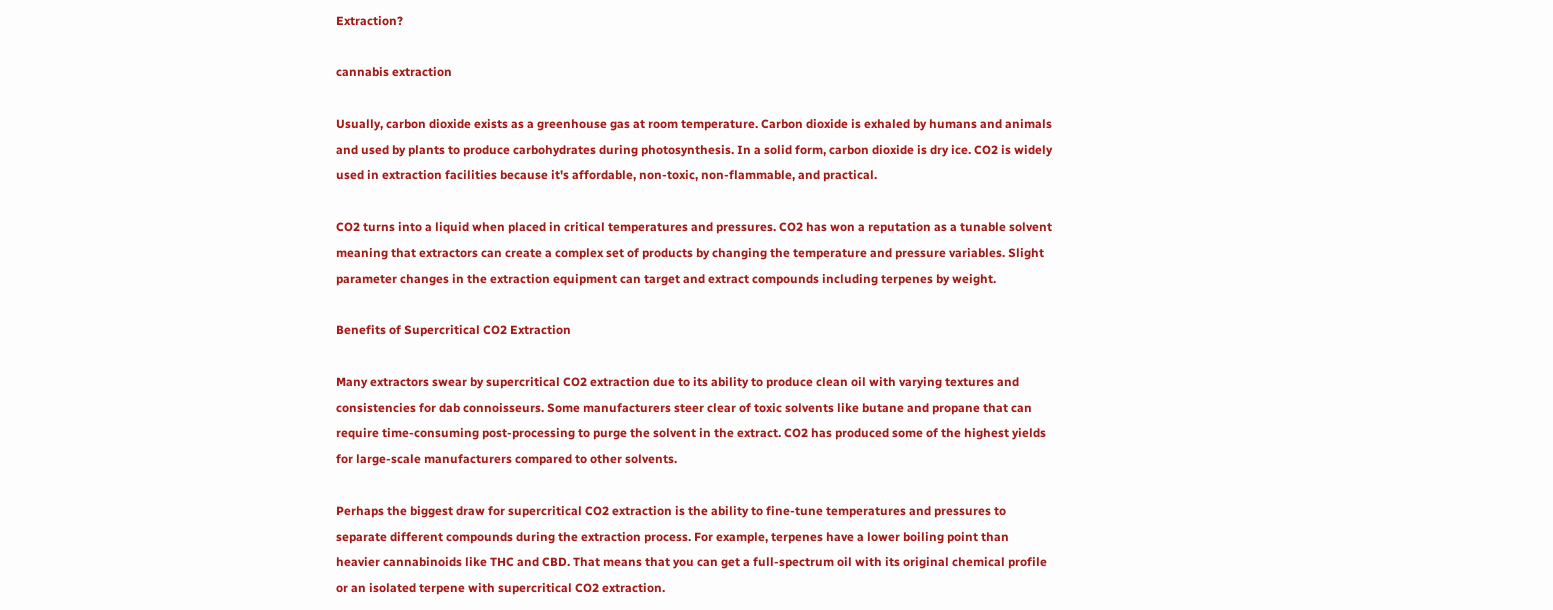Extraction?

cannabis extraction

Usually, carbon dioxide exists as a greenhouse gas at room temperature. Carbon dioxide is exhaled by humans and animals and used by plants to produce carbohydrates during photosynthesis. In a solid form, carbon dioxide is dry ice. CO2 is widely used in extraction facilities because it's affordable, non-toxic, non-flammable, and practical.

CO2 turns into a liquid when placed in critical temperatures and pressures. CO2 has won a reputation as a tunable solvent meaning that extractors can create a complex set of products by changing the temperature and pressure variables. Slight parameter changes in the extraction equipment can target and extract compounds including terpenes by weight.

Benefits of Supercritical CO2 Extraction

Many extractors swear by supercritical CO2 extraction due to its ability to produce clean oil with varying textures and consistencies for dab connoisseurs. Some manufacturers steer clear of toxic solvents like butane and propane that can require time-consuming post-processing to purge the solvent in the extract. CO2 has produced some of the highest yields for large-scale manufacturers compared to other solvents.

Perhaps the biggest draw for supercritical CO2 extraction is the ability to fine-tune temperatures and pressures to separate different compounds during the extraction process. For example, terpenes have a lower boiling point than heavier cannabinoids like THC and CBD. That means that you can get a full-spectrum oil with its original chemical profile or an isolated terpene with supercritical CO2 extraction.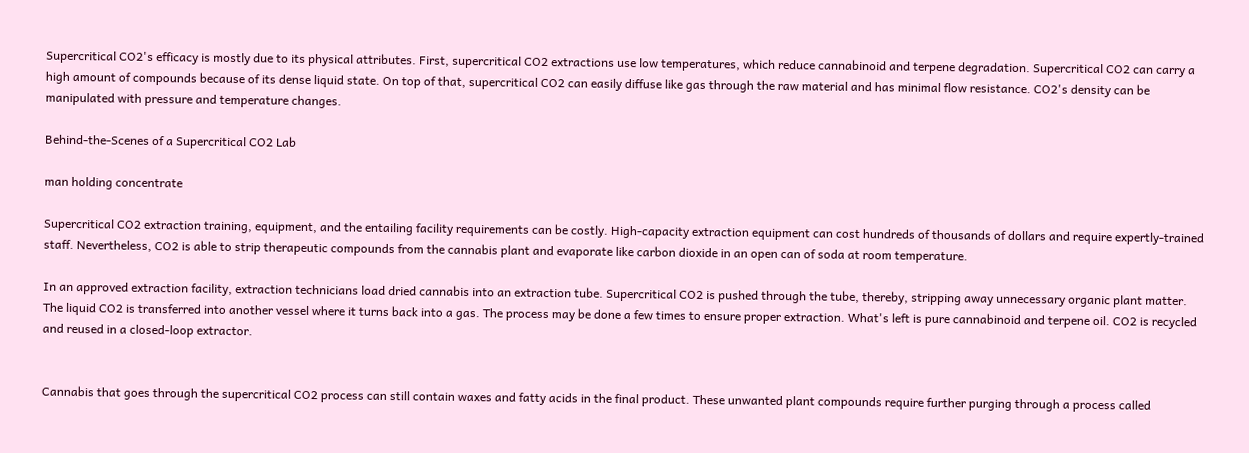Supercritical CO2's efficacy is mostly due to its physical attributes. First, supercritical CO2 extractions use low temperatures, which reduce cannabinoid and terpene degradation. Supercritical CO2 can carry a high amount of compounds because of its dense liquid state. On top of that, supercritical CO2 can easily diffuse like gas through the raw material and has minimal flow resistance. CO2's density can be manipulated with pressure and temperature changes.

Behind-the-Scenes of a Supercritical CO2 Lab

man holding concentrate

Supercritical CO2 extraction training, equipment, and the entailing facility requirements can be costly. High-capacity extraction equipment can cost hundreds of thousands of dollars and require expertly-trained staff. Nevertheless, CO2 is able to strip therapeutic compounds from the cannabis plant and evaporate like carbon dioxide in an open can of soda at room temperature.

In an approved extraction facility, extraction technicians load dried cannabis into an extraction tube. Supercritical CO2 is pushed through the tube, thereby, stripping away unnecessary organic plant matter. The liquid CO2 is transferred into another vessel where it turns back into a gas. The process may be done a few times to ensure proper extraction. What's left is pure cannabinoid and terpene oil. CO2 is recycled and reused in a closed-loop extractor.


Cannabis that goes through the supercritical CO2 process can still contain waxes and fatty acids in the final product. These unwanted plant compounds require further purging through a process called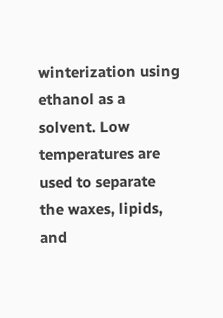winterization using ethanol as a solvent. Low temperatures are used to separate the waxes, lipids, and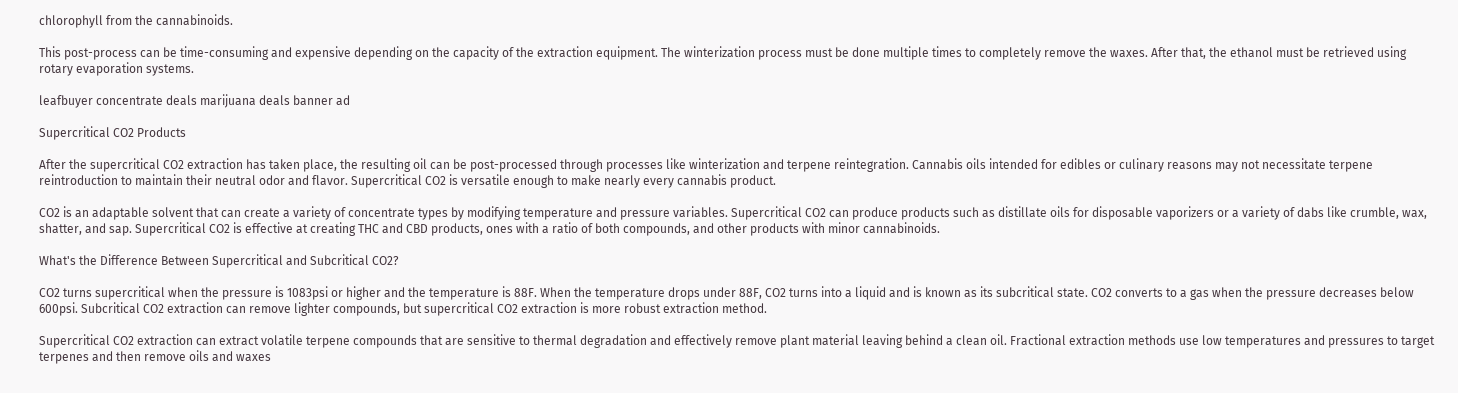chlorophyll from the cannabinoids.

This post-process can be time-consuming and expensive depending on the capacity of the extraction equipment. The winterization process must be done multiple times to completely remove the waxes. After that, the ethanol must be retrieved using rotary evaporation systems.

leafbuyer concentrate deals marijuana deals banner ad

Supercritical CO2 Products

After the supercritical CO2 extraction has taken place, the resulting oil can be post-processed through processes like winterization and terpene reintegration. Cannabis oils intended for edibles or culinary reasons may not necessitate terpene reintroduction to maintain their neutral odor and flavor. Supercritical CO2 is versatile enough to make nearly every cannabis product.

CO2 is an adaptable solvent that can create a variety of concentrate types by modifying temperature and pressure variables. Supercritical CO2 can produce products such as distillate oils for disposable vaporizers or a variety of dabs like crumble, wax, shatter, and sap. Supercritical CO2 is effective at creating THC and CBD products, ones with a ratio of both compounds, and other products with minor cannabinoids.

What's the Difference Between Supercritical and Subcritical CO2?

CO2 turns supercritical when the pressure is 1083psi or higher and the temperature is 88F. When the temperature drops under 88F, CO2 turns into a liquid and is known as its subcritical state. CO2 converts to a gas when the pressure decreases below 600psi. Subcritical CO2 extraction can remove lighter compounds, but supercritical CO2 extraction is more robust extraction method.

Supercritical CO2 extraction can extract volatile terpene compounds that are sensitive to thermal degradation and effectively remove plant material leaving behind a clean oil. Fractional extraction methods use low temperatures and pressures to target terpenes and then remove oils and waxes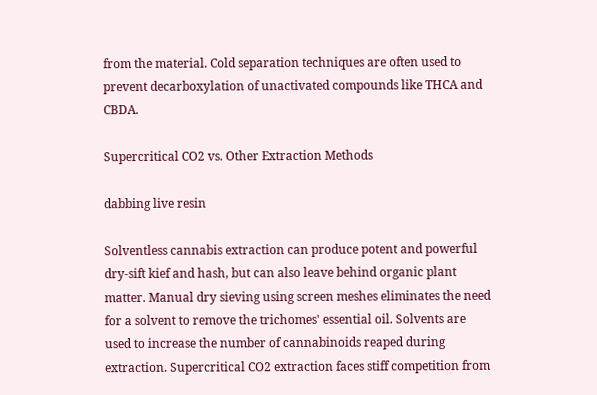from the material. Cold separation techniques are often used to prevent decarboxylation of unactivated compounds like THCA and CBDA.

Supercritical CO2 vs. Other Extraction Methods

dabbing live resin

Solventless cannabis extraction can produce potent and powerful dry-sift kief and hash, but can also leave behind organic plant matter. Manual dry sieving using screen meshes eliminates the need for a solvent to remove the trichomes' essential oil. Solvents are used to increase the number of cannabinoids reaped during extraction. Supercritical CO2 extraction faces stiff competition from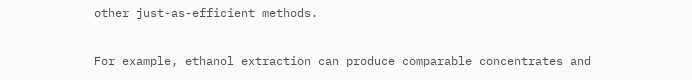other just-as-efficient methods.

For example, ethanol extraction can produce comparable concentrates and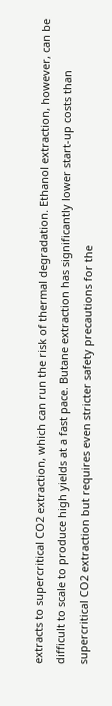extracts to supercritical CO2 extraction, which can run the risk of thermal degradation. Ethanol extraction, however, can be difficult to scale to produce high yields at a fast pace. Butane extraction has significantly lower start-up costs than supercritical CO2 extraction but requires even stricter safety precautions for the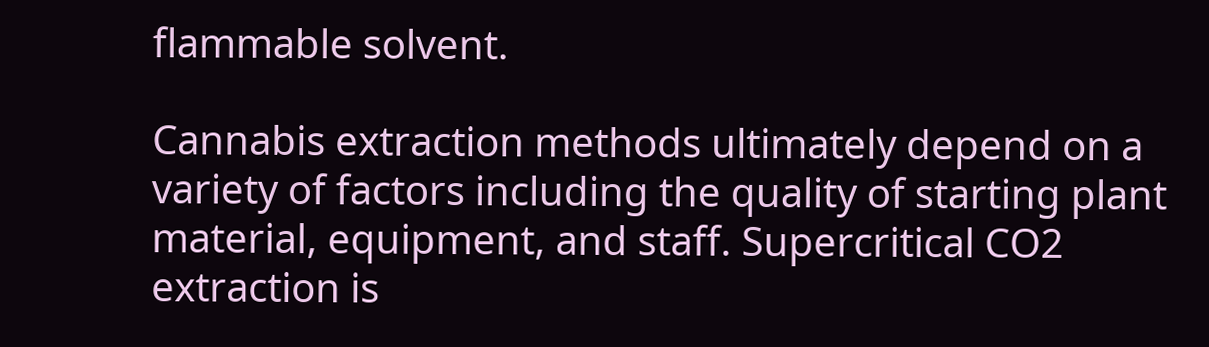flammable solvent.

Cannabis extraction methods ultimately depend on a variety of factors including the quality of starting plant material, equipment, and staff. Supercritical CO2 extraction is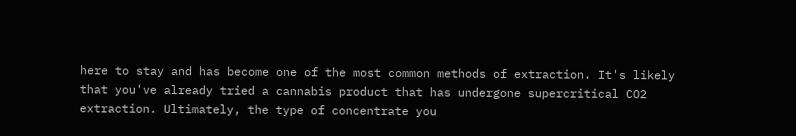here to stay and has become one of the most common methods of extraction. It's likely that you've already tried a cannabis product that has undergone supercritical CO2 extraction. Ultimately, the type of concentrate you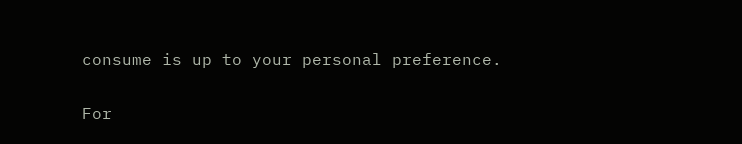consume is up to your personal preference.

For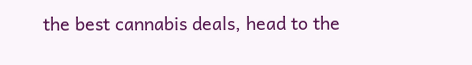the best cannabis deals, head to the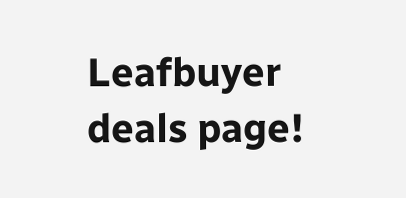Leafbuyer deals page!